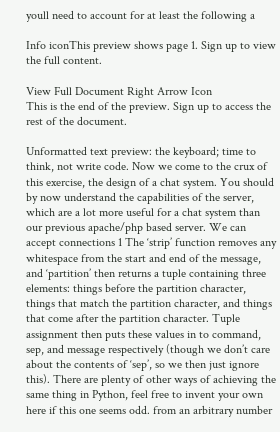youll need to account for at least the following a

Info iconThis preview shows page 1. Sign up to view the full content.

View Full Document Right Arrow Icon
This is the end of the preview. Sign up to access the rest of the document.

Unformatted text preview: the keyboard; time to think, not write code. Now we come to the crux of this exercise, the design of a chat system. You should by now understand the capabilities of the server, which are a lot more useful for a chat system than our previous apache/php based server. We can accept connections 1 The ‘strip’ function removes any whitespace from the start and end of the message, and ‘partition’ then returns a tuple containing three elements: things before the partition character, things that match the partition character, and things that come after the partition character. Tuple assignment then puts these values in to command, sep, and message respectively (though we don’t care about the contents of ‘sep’, so we then just ignore this). There are plenty of other ways of achieving the same thing in Python, feel free to invent your own here if this one seems odd. from an arbitrary number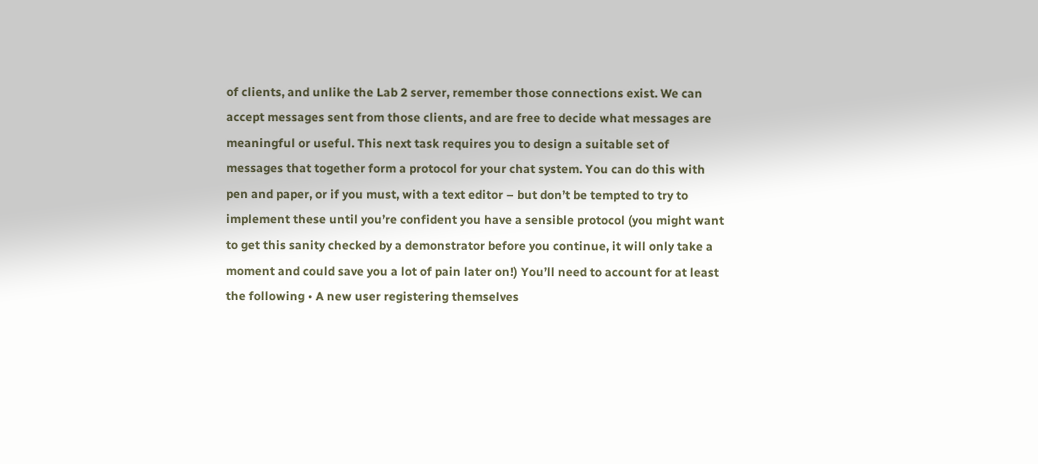of clients, and unlike the Lab 2 server, remember those connections exist. We can accept messages sent from those clients, and are free to decide what messages are meaningful or useful. This next task requires you to design a suitable set of messages that together form a protocol for your chat system. You can do this with pen and paper, or if you must, with a text editor – but don’t be tempted to try to implement these until you’re confident you have a sensible protocol (you might want to get this sanity checked by a demonstrator before you continue, it will only take a moment and could save you a lot of pain later on!) You’ll need to account for at least the following • A new user registering themselves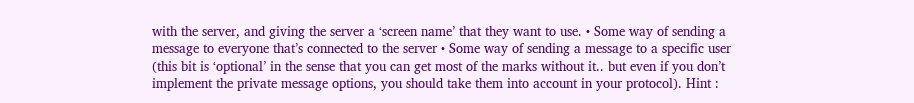with the server, and giving the server a ‘screen name’ that they want to use. • Some way of sending a message to everyone that’s connected to the server • Some way of sending a message to a specific user (this bit is ‘optional’ in the sense that you can get most of the marks without it.. but even if you don’t implement the private message options, you should take them into account in your protocol). Hint :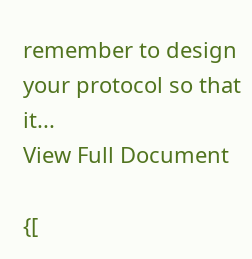remember to design your protocol so that it...
View Full Document

{[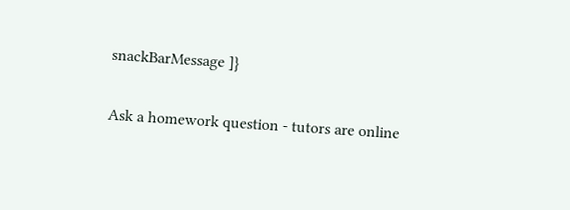snackBarMessage ]}

Ask a homework question - tutors are online